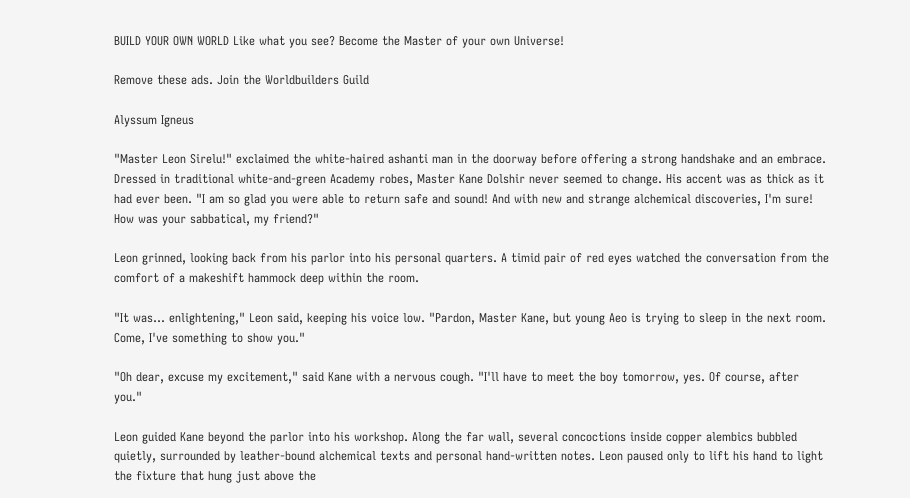BUILD YOUR OWN WORLD Like what you see? Become the Master of your own Universe!

Remove these ads. Join the Worldbuilders Guild

Alyssum Igneus

"Master Leon Sirelu!" exclaimed the white-haired ashanti man in the doorway before offering a strong handshake and an embrace. Dressed in traditional white-and-green Academy robes, Master Kane Dolshir never seemed to change. His accent was as thick as it had ever been. "I am so glad you were able to return safe and sound! And with new and strange alchemical discoveries, I'm sure! How was your sabbatical, my friend?"

Leon grinned, looking back from his parlor into his personal quarters. A timid pair of red eyes watched the conversation from the comfort of a makeshift hammock deep within the room.

"It was... enlightening," Leon said, keeping his voice low. "Pardon, Master Kane, but young Aeo is trying to sleep in the next room. Come, I've something to show you."

"Oh dear, excuse my excitement," said Kane with a nervous cough. "I'll have to meet the boy tomorrow, yes. Of course, after you."

Leon guided Kane beyond the parlor into his workshop. Along the far wall, several concoctions inside copper alembics bubbled quietly, surrounded by leather-bound alchemical texts and personal hand-written notes. Leon paused only to lift his hand to light the fixture that hung just above the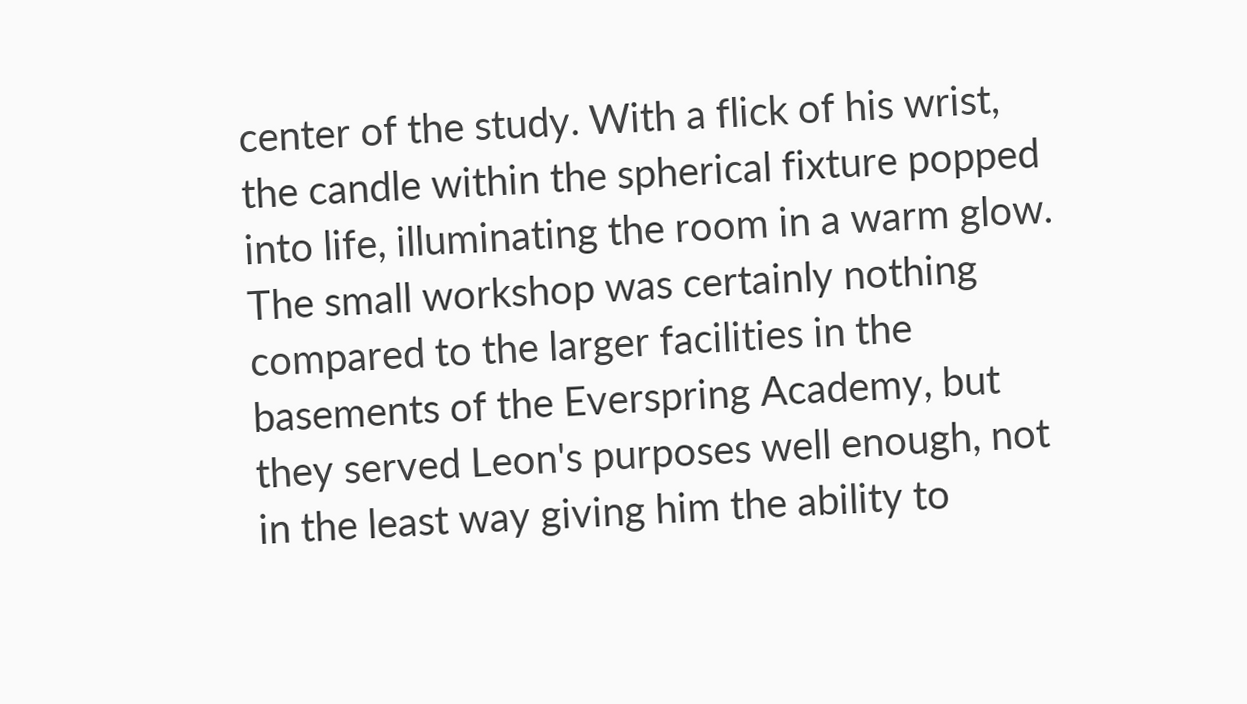center of the study. With a flick of his wrist, the candle within the spherical fixture popped into life, illuminating the room in a warm glow. The small workshop was certainly nothing compared to the larger facilities in the basements of the Everspring Academy, but they served Leon's purposes well enough, not in the least way giving him the ability to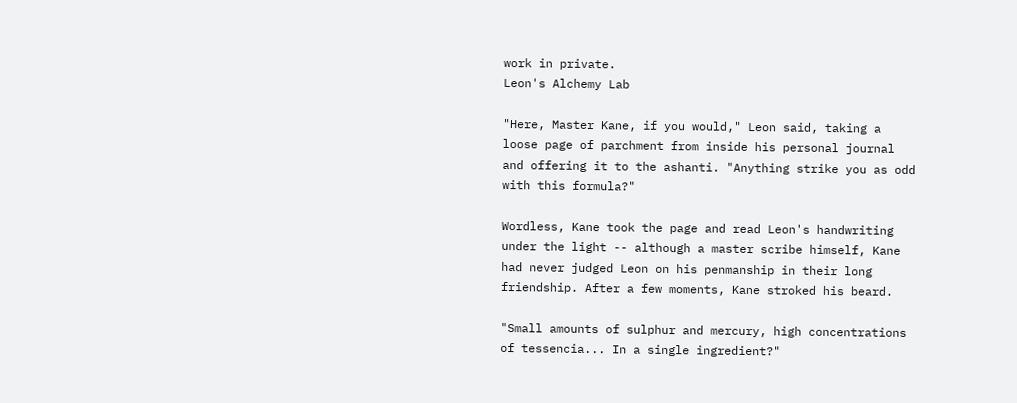work in private.
Leon's Alchemy Lab

"Here, Master Kane, if you would," Leon said, taking a loose page of parchment from inside his personal journal and offering it to the ashanti. "Anything strike you as odd with this formula?"

Wordless, Kane took the page and read Leon's handwriting under the light -- although a master scribe himself, Kane had never judged Leon on his penmanship in their long friendship. After a few moments, Kane stroked his beard.

"Small amounts of sulphur and mercury, high concentrations of tessencia... In a single ingredient?"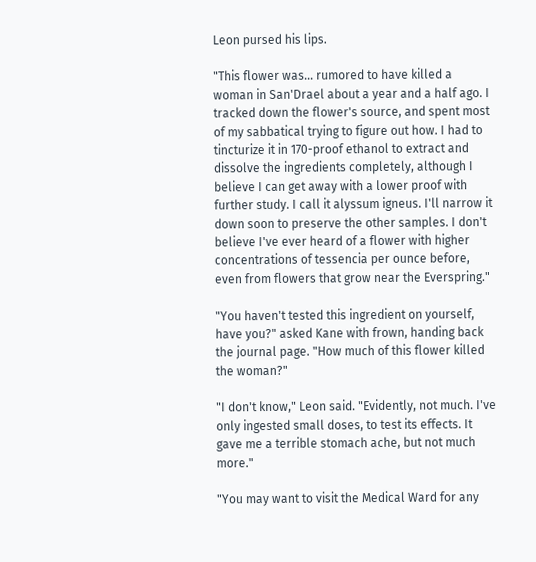Leon pursed his lips.

"This flower was... rumored to have killed a woman in San'Drael about a year and a half ago. I tracked down the flower's source, and spent most of my sabbatical trying to figure out how. I had to tincturize it in 170-proof ethanol to extract and dissolve the ingredients completely, although I believe I can get away with a lower proof with further study. I call it alyssum igneus. I'll narrow it down soon to preserve the other samples. I don't believe I've ever heard of a flower with higher concentrations of tessencia per ounce before, even from flowers that grow near the Everspring."

"You haven't tested this ingredient on yourself, have you?" asked Kane with frown, handing back the journal page. "How much of this flower killed the woman?"

"I don't know," Leon said. "Evidently, not much. I've only ingested small doses, to test its effects. It gave me a terrible stomach ache, but not much more."

"You may want to visit the Medical Ward for any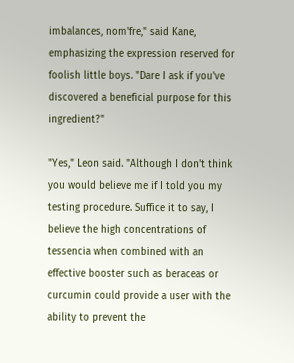imbalances, nom'fre," said Kane, emphasizing the expression reserved for foolish little boys. "Dare I ask if you've discovered a beneficial purpose for this ingredient?"

"Yes," Leon said. "Although I don't think you would believe me if I told you my testing procedure. Suffice it to say, I believe the high concentrations of tessencia when combined with an effective booster such as beraceas or curcumin could provide a user with the ability to prevent the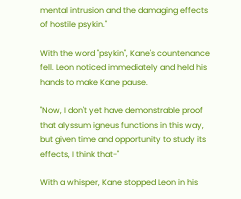mental intrusion and the damaging effects of hostile psykin."

With the word "psykin", Kane's countenance fell. Leon noticed immediately and held his hands to make Kane pause.

"Now, I don't yet have demonstrable proof that alyssum igneus functions in this way, but given time and opportunity to study its effects, I think that-"

With a whisper, Kane stopped Leon in his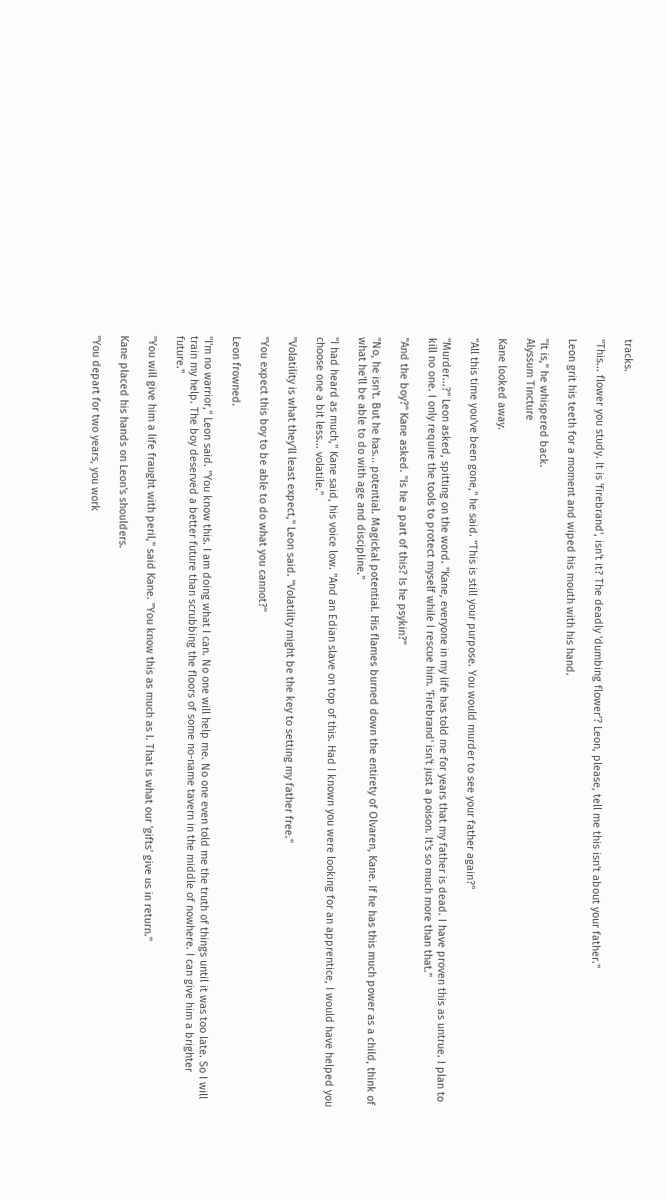tracks.

"This... flower you study. It is 'firebrand', isn't it? The deadly 'dumbing flower'? Leon, please, tell me this isn't about your father."

Leon grit his teeth for a moment and wiped his mouth with his hand.

"It is," he whispered back.
Alyssum Tincture

Kane looked away.

"All this time you've been gone," he said. "This is still your purpose. You would murder to see your father again?"

"Murder...?" Leon asked, spitting on the word. "Kane, everyone in my life has told me for years that my father is dead. I have proven this as untrue. I plan to kill no one. I only require the tools to protect myself while I rescue him. 'Firebrand' isn't just a poison. It's so much more than that."

"And the boy?" Kane asked. "Is he a part of this? Is he psykin?"

"No, he isn't. But he has... potential. Magickal potential. His flames burned down the entirety of Olvaren, Kane. If he has this much power as a child, think of what he'll be able to do with age and discipline."

"I had heard as much," Kane said, his voice low. "And an Edian slave on top of this. Had I known you were looking for an apprentice, I would have helped you choose one a bit less... volatile."

"Volatility is what they'll least expect," Leon said. "Volatility might be the key to setting my father free."

"You expect this boy to be able to do what you cannot?"

Leon frowned.

"I'm no warrior," Leon said. "You know this. I am doing what I can. No one will help me. No one even told me the truth of things until it was too late. So I will train my help. The boy deserved a better future than scrubbing the floors of some no-name tavern in the middle of nowhere. I can give him a brighter future."

"You will give him a life fraught with peril," said Kane. "You know this as much as I. That is what our 'gifts' give us in return."

Kane placed his hands on Leon's shoulders.

"You depart for two years, you work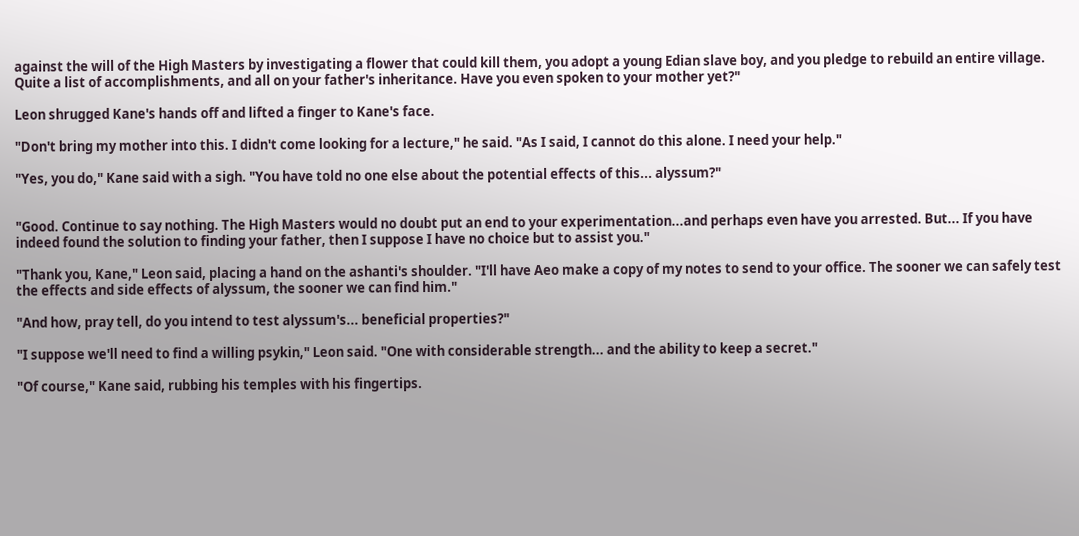against the will of the High Masters by investigating a flower that could kill them, you adopt a young Edian slave boy, and you pledge to rebuild an entire village. Quite a list of accomplishments, and all on your father's inheritance. Have you even spoken to your mother yet?"

Leon shrugged Kane's hands off and lifted a finger to Kane's face.

"Don't bring my mother into this. I didn't come looking for a lecture," he said. "As I said, I cannot do this alone. I need your help."

"Yes, you do," Kane said with a sigh. "You have told no one else about the potential effects of this... alyssum?"


"Good. Continue to say nothing. The High Masters would no doubt put an end to your experimentation...and perhaps even have you arrested. But... If you have indeed found the solution to finding your father, then I suppose I have no choice but to assist you."

"Thank you, Kane," Leon said, placing a hand on the ashanti's shoulder. "I'll have Aeo make a copy of my notes to send to your office. The sooner we can safely test the effects and side effects of alyssum, the sooner we can find him."

"And how, pray tell, do you intend to test alyssum's... beneficial properties?"

"I suppose we'll need to find a willing psykin," Leon said. "One with considerable strength... and the ability to keep a secret."

"Of course," Kane said, rubbing his temples with his fingertips.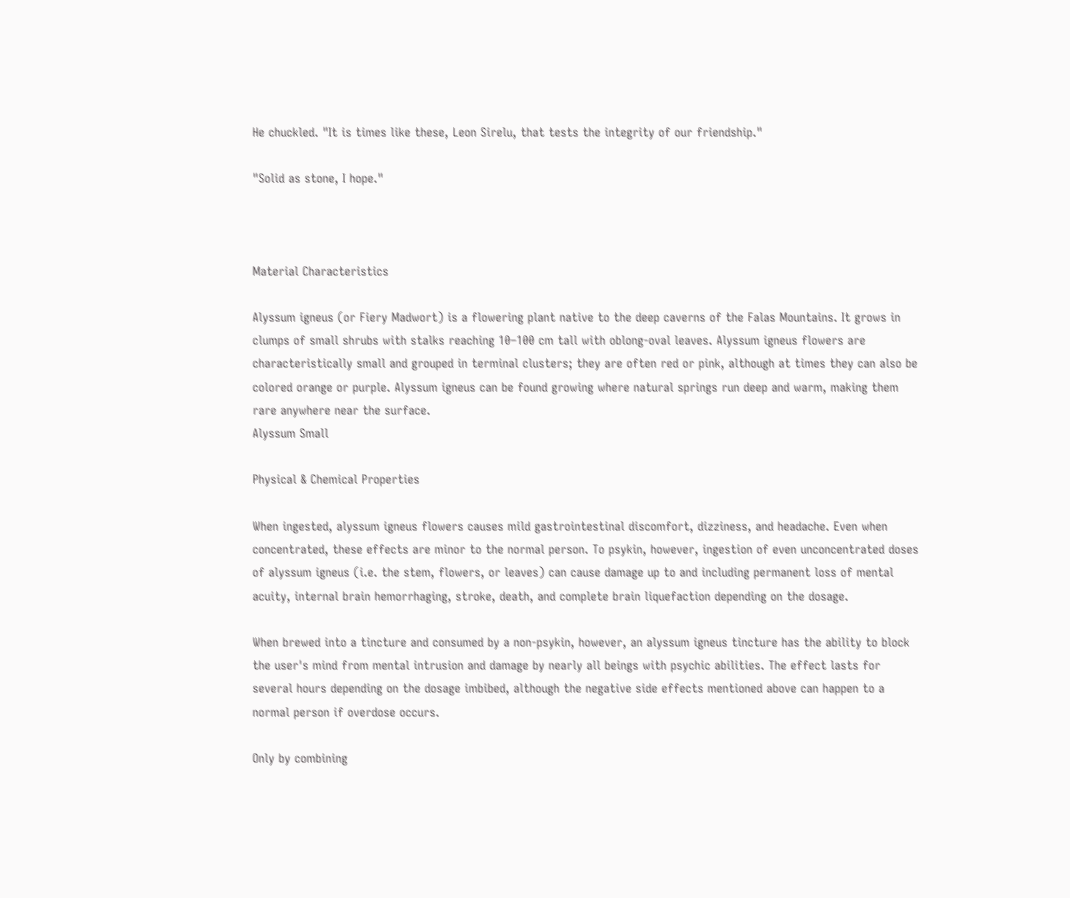He chuckled. "It is times like these, Leon Sirelu, that tests the integrity of our friendship."

"Solid as stone, I hope."



Material Characteristics

Alyssum igneus (or Fiery Madwort) is a flowering plant native to the deep caverns of the Falas Mountains. It grows in clumps of small shrubs with stalks reaching 10–100 cm tall with oblong-oval leaves. Alyssum igneus flowers are characteristically small and grouped in terminal clusters; they are often red or pink, although at times they can also be colored orange or purple. Alyssum igneus can be found growing where natural springs run deep and warm, making them rare anywhere near the surface.
Alyssum Small

Physical & Chemical Properties

When ingested, alyssum igneus flowers causes mild gastrointestinal discomfort, dizziness, and headache. Even when concentrated, these effects are minor to the normal person. To psykin, however, ingestion of even unconcentrated doses of alyssum igneus (i.e. the stem, flowers, or leaves) can cause damage up to and including permanent loss of mental acuity, internal brain hemorrhaging, stroke, death, and complete brain liquefaction depending on the dosage.

When brewed into a tincture and consumed by a non-psykin, however, an alyssum igneus tincture has the ability to block the user's mind from mental intrusion and damage by nearly all beings with psychic abilities. The effect lasts for several hours depending on the dosage imbibed, although the negative side effects mentioned above can happen to a normal person if overdose occurs.

Only by combining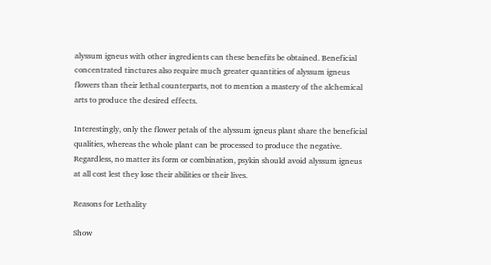alyssum igneus with other ingredients can these benefits be obtained. Beneficial concentrated tinctures also require much greater quantities of alyssum igneus flowers than their lethal counterparts, not to mention a mastery of the alchemical arts to produce the desired effects.

Interestingly, only the flower petals of the alyssum igneus plant share the beneficial qualities, whereas the whole plant can be processed to produce the negative. Regardless, no matter its form or combination, psykin should avoid alyssum igneus at all cost lest they lose their abilities or their lives.

Reasons for Lethality

Show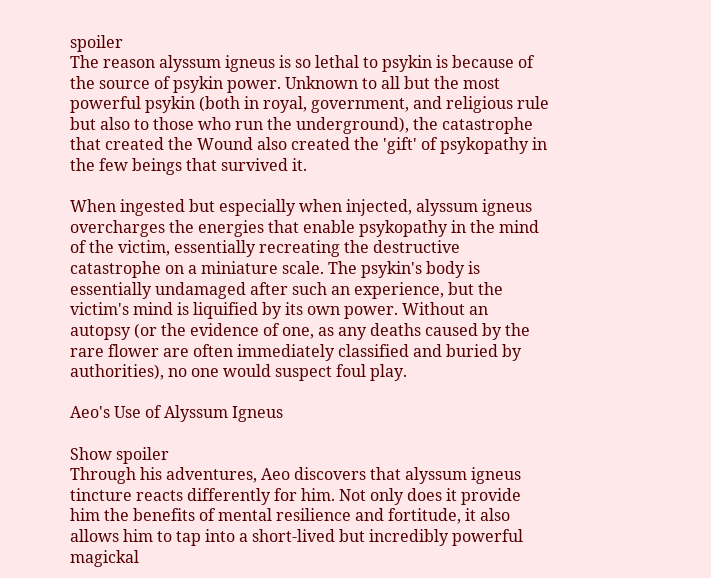spoiler
The reason alyssum igneus is so lethal to psykin is because of the source of psykin power. Unknown to all but the most powerful psykin (both in royal, government, and religious rule but also to those who run the underground), the catastrophe that created the Wound also created the 'gift' of psykopathy in the few beings that survived it.

When ingested but especially when injected, alyssum igneus overcharges the energies that enable psykopathy in the mind of the victim, essentially recreating the destructive catastrophe on a miniature scale. The psykin's body is essentially undamaged after such an experience, but the victim's mind is liquified by its own power. Without an autopsy (or the evidence of one, as any deaths caused by the rare flower are often immediately classified and buried by authorities), no one would suspect foul play.

Aeo's Use of Alyssum Igneus

Show spoiler
Through his adventures, Aeo discovers that alyssum igneus tincture reacts differently for him. Not only does it provide him the benefits of mental resilience and fortitude, it also allows him to tap into a short-lived but incredibly powerful magickal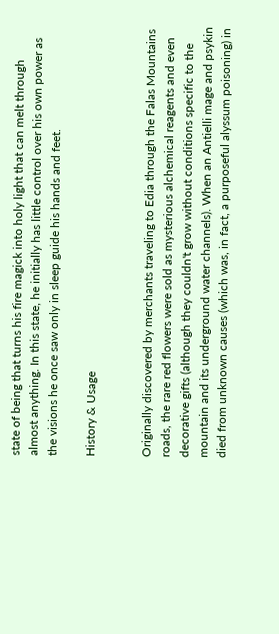state of being that turns his fire magick into holy light that can melt through almost anything. In this state, he initially has little control over his own power as the visions he once saw only in sleep guide his hands and feet.

History & Usage


Originally discovered by merchants traveling to Edia through the Falas Mountains roads, the rare red flowers were sold as mysterious alchemical reagents and even decorative gifts (although they couldn't grow without conditions specific to the mountain and its underground water channels). When an Antielli mage and psykin died from unknown causes (which was, in fact, a purposeful alyssum poisoning) in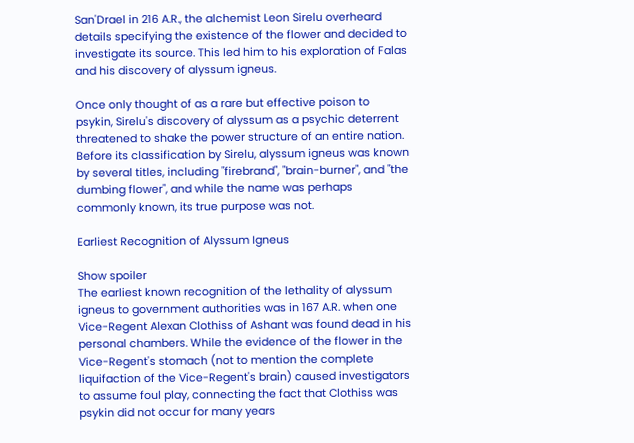San'Drael in 216 A.R., the alchemist Leon Sirelu overheard details specifying the existence of the flower and decided to investigate its source. This led him to his exploration of Falas and his discovery of alyssum igneus.

Once only thought of as a rare but effective poison to psykin, Sirelu's discovery of alyssum as a psychic deterrent threatened to shake the power structure of an entire nation. Before its classification by Sirelu, alyssum igneus was known by several titles, including "firebrand", "brain-burner", and "the dumbing flower", and while the name was perhaps commonly known, its true purpose was not.

Earliest Recognition of Alyssum Igneus

Show spoiler
The earliest known recognition of the lethality of alyssum igneus to government authorities was in 167 A.R. when one Vice-Regent Alexan Clothiss of Ashant was found dead in his personal chambers. While the evidence of the flower in the Vice-Regent's stomach (not to mention the complete liquifaction of the Vice-Regent's brain) caused investigators to assume foul play, connecting the fact that Clothiss was psykin did not occur for many years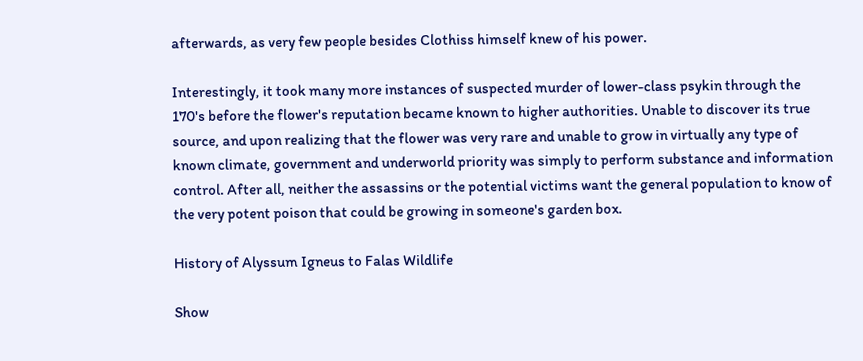afterwards, as very few people besides Clothiss himself knew of his power.

Interestingly, it took many more instances of suspected murder of lower-class psykin through the 170's before the flower's reputation became known to higher authorities. Unable to discover its true source, and upon realizing that the flower was very rare and unable to grow in virtually any type of known climate, government and underworld priority was simply to perform substance and information control. After all, neither the assassins or the potential victims want the general population to know of the very potent poison that could be growing in someone's garden box.

History of Alyssum Igneus to Falas Wildlife

Show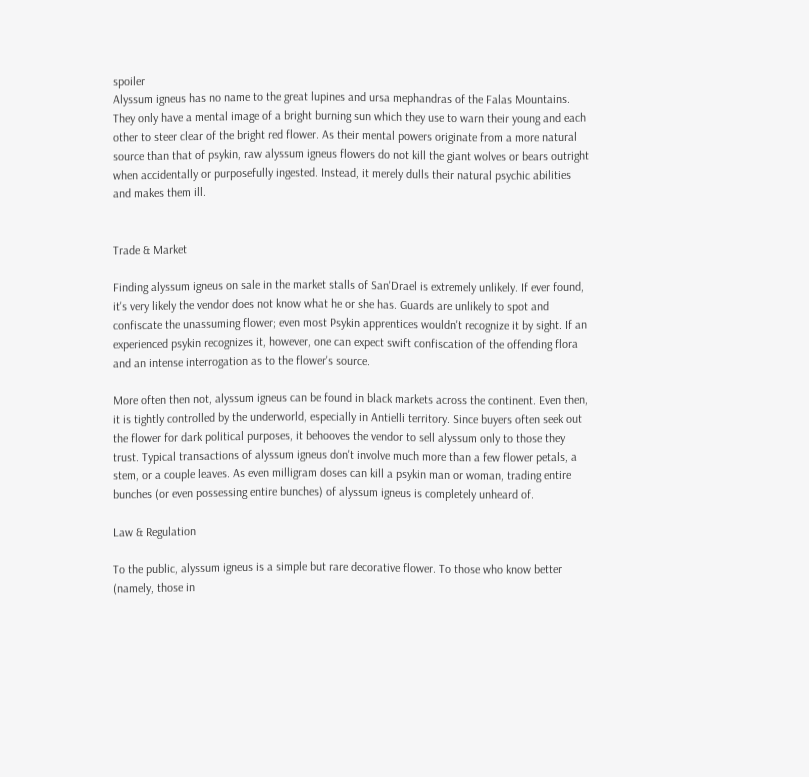spoiler
Alyssum igneus has no name to the great lupines and ursa mephandras of the Falas Mountains. They only have a mental image of a bright burning sun which they use to warn their young and each other to steer clear of the bright red flower. As their mental powers originate from a more natural source than that of psykin, raw alyssum igneus flowers do not kill the giant wolves or bears outright when accidentally or purposefully ingested. Instead, it merely dulls their natural psychic abilities and makes them ill.


Trade & Market

Finding alyssum igneus on sale in the market stalls of San'Drael is extremely unlikely. If ever found, it's very likely the vendor does not know what he or she has. Guards are unlikely to spot and confiscate the unassuming flower; even most Psykin apprentices wouldn't recognize it by sight. If an experienced psykin recognizes it, however, one can expect swift confiscation of the offending flora and an intense interrogation as to the flower's source.

More often then not, alyssum igneus can be found in black markets across the continent. Even then, it is tightly controlled by the underworld, especially in Antielli territory. Since buyers often seek out the flower for dark political purposes, it behooves the vendor to sell alyssum only to those they trust. Typical transactions of alyssum igneus don't involve much more than a few flower petals, a stem, or a couple leaves. As even milligram doses can kill a psykin man or woman, trading entire bunches (or even possessing entire bunches) of alyssum igneus is completely unheard of.

Law & Regulation

To the public, alyssum igneus is a simple but rare decorative flower. To those who know better (namely, those in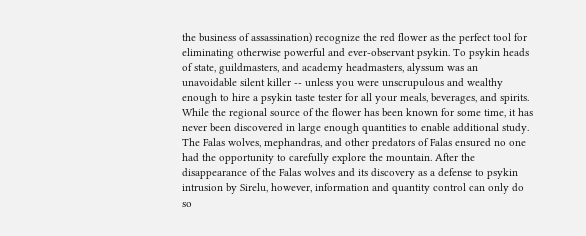the business of assassination) recognize the red flower as the perfect tool for eliminating otherwise powerful and ever-observant psykin. To psykin heads of state, guildmasters, and academy headmasters, alyssum was an unavoidable silent killer -- unless you were unscrupulous and wealthy enough to hire a psykin taste tester for all your meals, beverages, and spirits. While the regional source of the flower has been known for some time, it has never been discovered in large enough quantities to enable additional study. The Falas wolves, mephandras, and other predators of Falas ensured no one had the opportunity to carefully explore the mountain. After the disappearance of the Falas wolves and its discovery as a defense to psykin intrusion by Sirelu, however, information and quantity control can only do so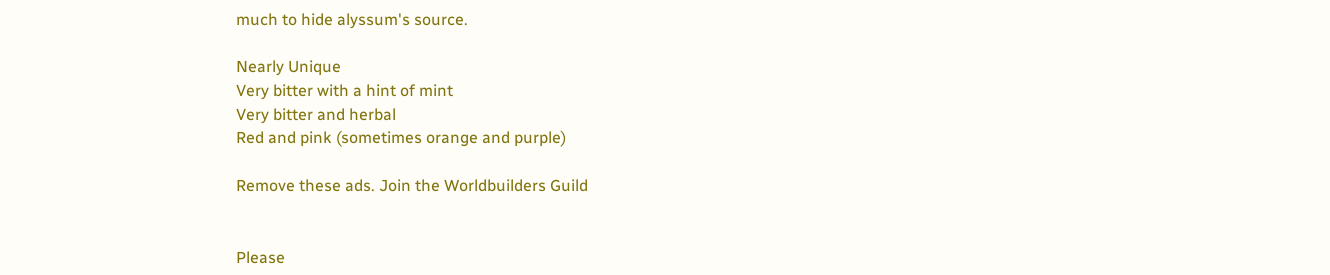much to hide alyssum's source.

Nearly Unique
Very bitter with a hint of mint
Very bitter and herbal
Red and pink (sometimes orange and purple)

Remove these ads. Join the Worldbuilders Guild


Please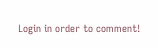Login in order to comment!